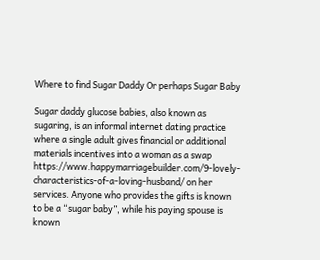Where to find Sugar Daddy Or perhaps Sugar Baby

Sugar daddy glucose babies, also known as sugaring, is an informal internet dating practice where a single adult gives financial or additional materials incentives into a woman as a swap https://www.happymarriagebuilder.com/9-lovely-characteristics-of-a-loving-husband/ on her services. Anyone who provides the gifts is known to be a “sugar baby”, while his paying spouse is known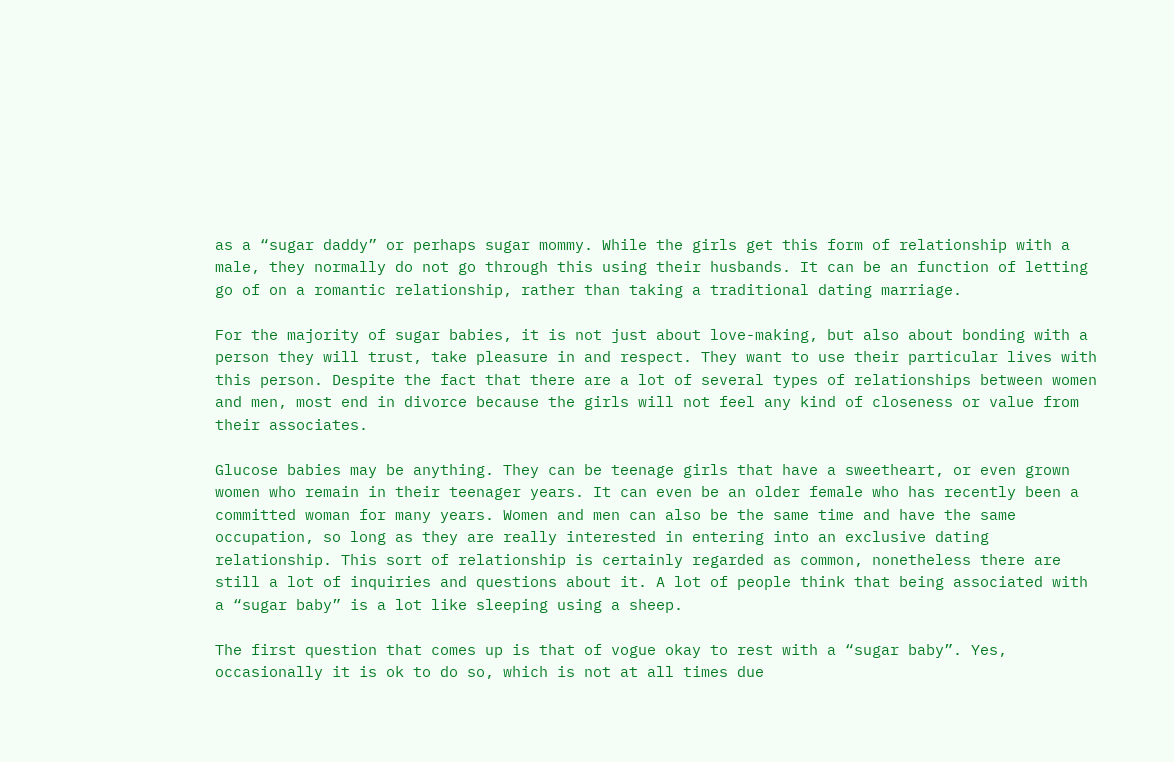as a “sugar daddy” or perhaps sugar mommy. While the girls get this form of relationship with a male, they normally do not go through this using their husbands. It can be an function of letting go of on a romantic relationship, rather than taking a traditional dating marriage.

For the majority of sugar babies, it is not just about love-making, but also about bonding with a person they will trust, take pleasure in and respect. They want to use their particular lives with this person. Despite the fact that there are a lot of several types of relationships between women and men, most end in divorce because the girls will not feel any kind of closeness or value from their associates.

Glucose babies may be anything. They can be teenage girls that have a sweetheart, or even grown women who remain in their teenager years. It can even be an older female who has recently been a committed woman for many years. Women and men can also be the same time and have the same occupation, so long as they are really interested in entering into an exclusive dating relationship. This sort of relationship is certainly regarded as common, nonetheless there are still a lot of inquiries and questions about it. A lot of people think that being associated with a “sugar baby” is a lot like sleeping using a sheep.

The first question that comes up is that of vogue okay to rest with a “sugar baby”. Yes, occasionally it is ok to do so, which is not at all times due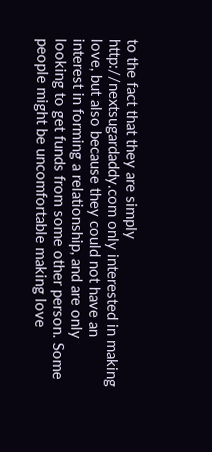to the fact that they are simply http://nextsugardaddy.com only interested in making love, but also because they could not have an interest in forming a relationship, and are only looking to get funds from some other person. Some people might be uncomfortable making love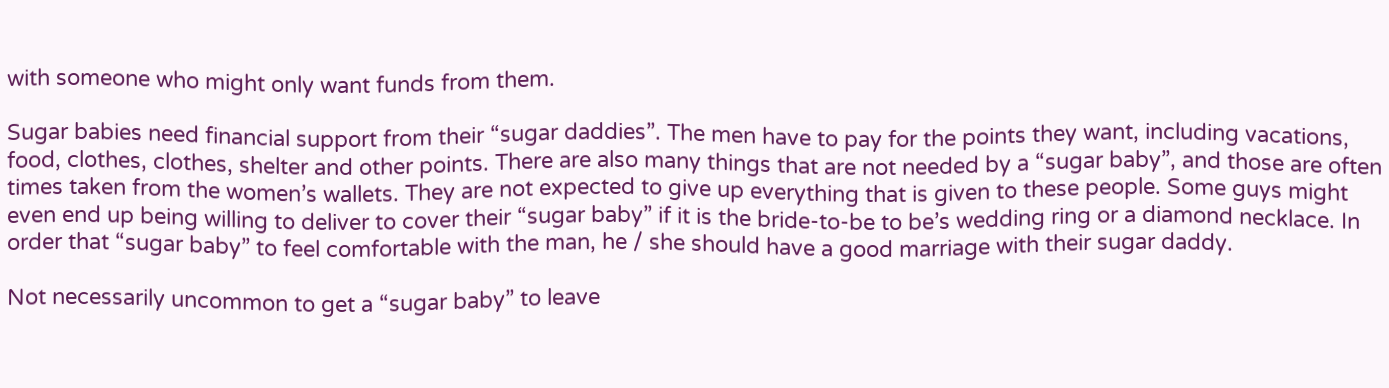with someone who might only want funds from them.

Sugar babies need financial support from their “sugar daddies”. The men have to pay for the points they want, including vacations, food, clothes, clothes, shelter and other points. There are also many things that are not needed by a “sugar baby”, and those are often times taken from the women’s wallets. They are not expected to give up everything that is given to these people. Some guys might even end up being willing to deliver to cover their “sugar baby” if it is the bride-to-be to be’s wedding ring or a diamond necklace. In order that “sugar baby” to feel comfortable with the man, he / she should have a good marriage with their sugar daddy.

Not necessarily uncommon to get a “sugar baby” to leave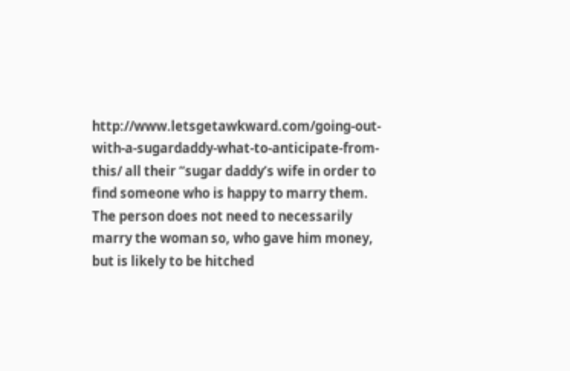http://www.letsgetawkward.com/going-out-with-a-sugardaddy-what-to-anticipate-from-this/ all their “sugar daddy’s wife in order to find someone who is happy to marry them. The person does not need to necessarily marry the woman so, who gave him money, but is likely to be hitched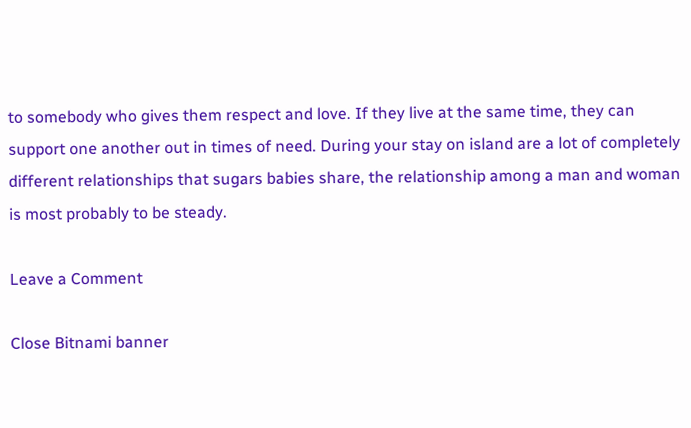to somebody who gives them respect and love. If they live at the same time, they can support one another out in times of need. During your stay on island are a lot of completely different relationships that sugars babies share, the relationship among a man and woman is most probably to be steady.

Leave a Comment

Close Bitnami banner